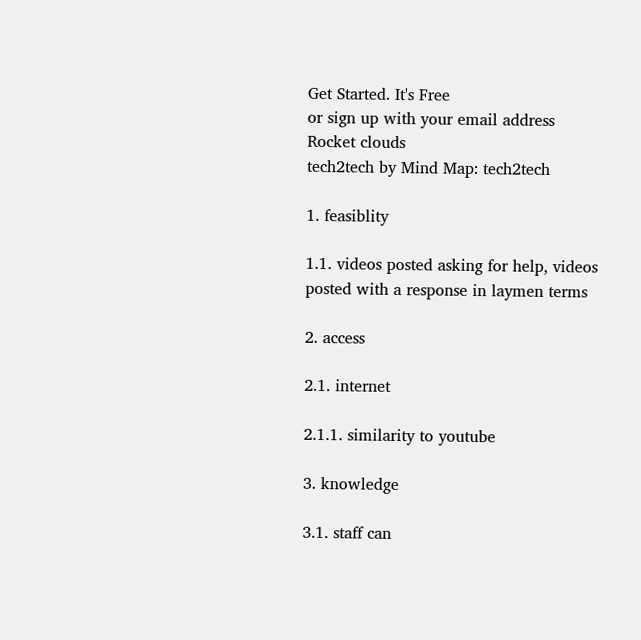Get Started. It's Free
or sign up with your email address
Rocket clouds
tech2tech by Mind Map: tech2tech

1. feasiblity

1.1. videos posted asking for help, videos posted with a response in laymen terms

2. access

2.1. internet

2.1.1. similarity to youtube

3. knowledge

3.1. staff can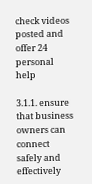check videos posted and offer 24 personal help

3.1.1. ensure that business owners can connect safely and effectively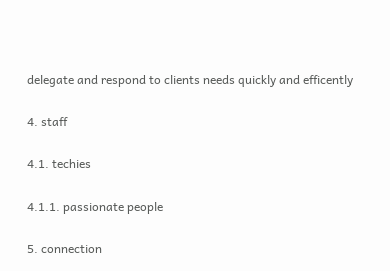delegate and respond to clients needs quickly and efficently

4. staff

4.1. techies

4.1.1. passionate people

5. connection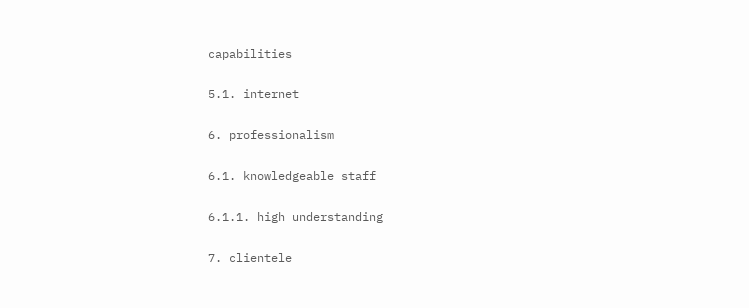capabilities

5.1. internet

6. professionalism

6.1. knowledgeable staff

6.1.1. high understanding

7. clientele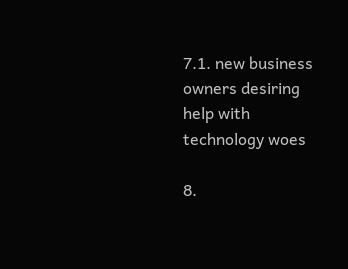7.1. new business owners desiring help with technology woes

8.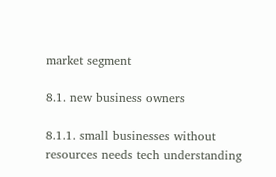market segment

8.1. new business owners

8.1.1. small businesses without resources needs tech understanding